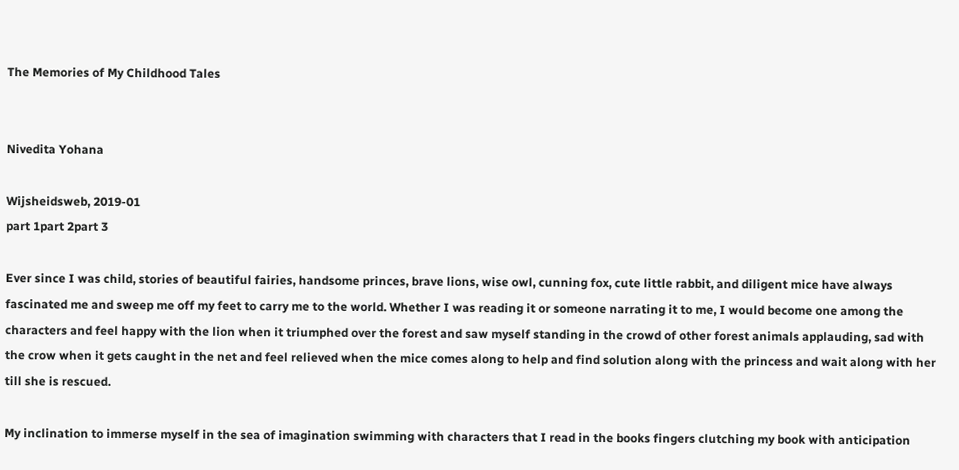The Memories of My Childhood Tales


Nivedita Yohana

Wijsheidsweb, 2019-01
part 1part 2part 3

Ever since I was child, stories of beautiful fairies, handsome princes, brave lions, wise owl, cunning fox, cute little rabbit, and diligent mice have always fascinated me and sweep me off my feet to carry me to the world. Whether I was reading it or someone narrating it to me, I would become one among the characters and feel happy with the lion when it triumphed over the forest and saw myself standing in the crowd of other forest animals applauding, sad with the crow when it gets caught in the net and feel relieved when the mice comes along to help and find solution along with the princess and wait along with her till she is rescued.

My inclination to immerse myself in the sea of imagination swimming with characters that I read in the books fingers clutching my book with anticipation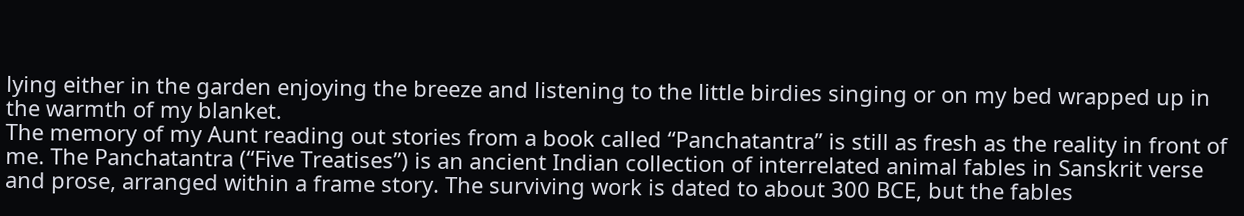lying either in the garden enjoying the breeze and listening to the little birdies singing or on my bed wrapped up in the warmth of my blanket.
The memory of my Aunt reading out stories from a book called “Panchatantra” is still as fresh as the reality in front of me. The Panchatantra (“Five Treatises”) is an ancient Indian collection of interrelated animal fables in Sanskrit verse and prose, arranged within a frame story. The surviving work is dated to about 300 BCE, but the fables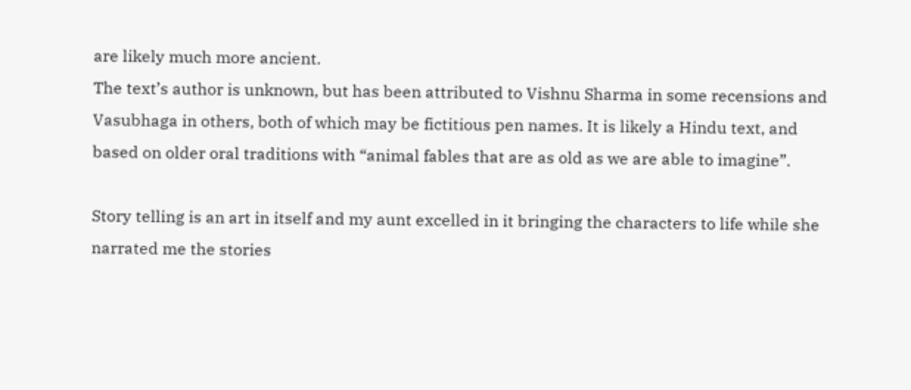are likely much more ancient.
The text’s author is unknown, but has been attributed to Vishnu Sharma in some recensions and Vasubhaga in others, both of which may be fictitious pen names. It is likely a Hindu text, and based on older oral traditions with “animal fables that are as old as we are able to imagine”.

Story telling is an art in itself and my aunt excelled in it bringing the characters to life while she narrated me the stories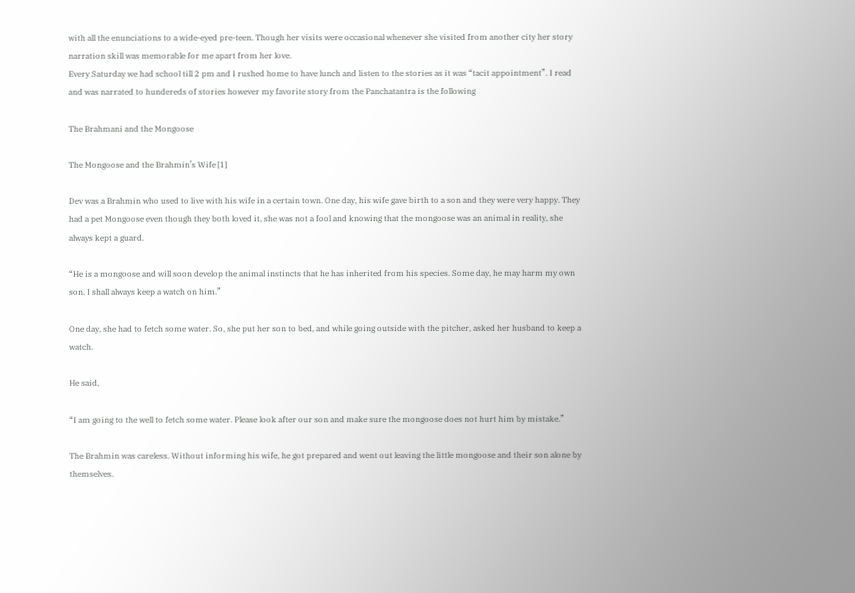with all the enunciations to a wide-eyed pre-teen. Though her visits were occasional whenever she visited from another city her story narration skill was memorable for me apart from her love.
Every Saturday we had school till 2 pm and I rushed home to have lunch and listen to the stories as it was “tacit appointment”. I read and was narrated to hundereds of stories however my favorite story from the Panchatantra is the following

The Brahmani and the Mongoose

The Mongoose and the Brahmin’s Wife [1]

Dev was a Brahmin who used to live with his wife in a certain town. One day, his wife gave birth to a son and they were very happy. They had a pet Mongoose even though they both loved it, she was not a fool and knowing that the mongoose was an animal in reality, she always kept a guard.

“He is a mongoose and will soon develop the animal instincts that he has inherited from his species. Some day, he may harm my own son. I shall always keep a watch on him.”

One day, she had to fetch some water. So, she put her son to bed, and while going outside with the pitcher, asked her husband to keep a watch.

He said,

“I am going to the well to fetch some water. Please look after our son and make sure the mongoose does not hurt him by mistake.”

The Brahmin was careless. Without informing his wife, he got prepared and went out leaving the little mongoose and their son alone by themselves.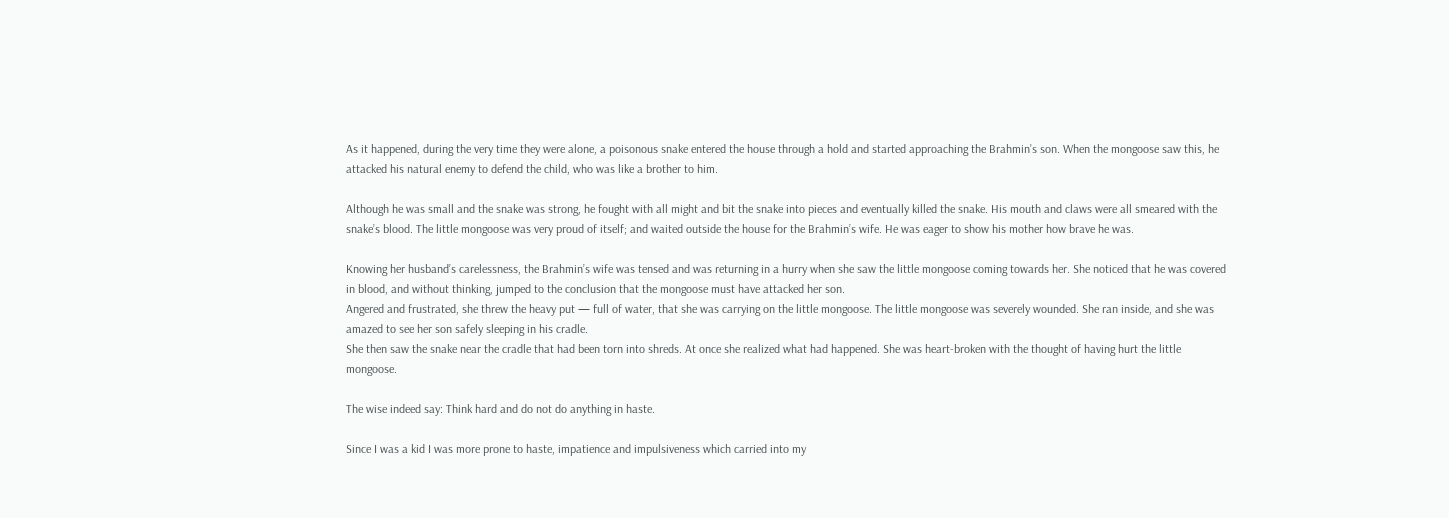As it happened, during the very time they were alone, a poisonous snake entered the house through a hold and started approaching the Brahmin’s son. When the mongoose saw this, he attacked his natural enemy to defend the child, who was like a brother to him.

Although he was small and the snake was strong, he fought with all might and bit the snake into pieces and eventually killed the snake. His mouth and claws were all smeared with the snake’s blood. The little mongoose was very proud of itself; and waited outside the house for the Brahmin’s wife. He was eager to show his mother how brave he was.

Knowing her husband’s carelessness, the Brahmin’s wife was tensed and was returning in a hurry when she saw the little mongoose coming towards her. She noticed that he was covered in blood, and without thinking, jumped to the conclusion that the mongoose must have attacked her son.
Angered and frustrated, she threw the heavy put — full of water, that she was carrying on the little mongoose. The little mongoose was severely wounded. She ran inside, and she was amazed to see her son safely sleeping in his cradle.
She then saw the snake near the cradle that had been torn into shreds. At once she realized what had happened. She was heart-broken with the thought of having hurt the little mongoose.

The wise indeed say: Think hard and do not do anything in haste.

Since I was a kid I was more prone to haste, impatience and impulsiveness which carried into my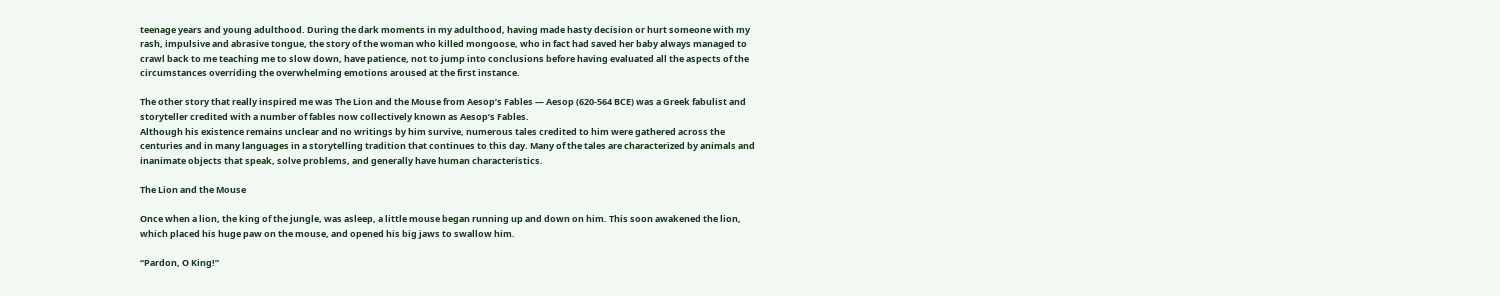teenage years and young adulthood. During the dark moments in my adulthood, having made hasty decision or hurt someone with my rash, impulsive and abrasive tongue, the story of the woman who killed mongoose, who in fact had saved her baby always managed to crawl back to me teaching me to slow down, have patience, not to jump into conclusions before having evaluated all the aspects of the circumstances overriding the overwhelming emotions aroused at the first instance.

The other story that really inspired me was The Lion and the Mouse from Aesop’s Fables — Aesop (620-564 BCE) was a Greek fabulist and storyteller credited with a number of fables now collectively known as Aesop’s Fables.
Although his existence remains unclear and no writings by him survive, numerous tales credited to him were gathered across the centuries and in many languages in a storytelling tradition that continues to this day. Many of the tales are characterized by animals and inanimate objects that speak, solve problems, and generally have human characteristics.

The Lion and the Mouse

Once when a lion, the king of the jungle, was asleep, a little mouse began running up and down on him. This soon awakened the lion, which placed his huge paw on the mouse, and opened his big jaws to swallow him.

“Pardon, O King!”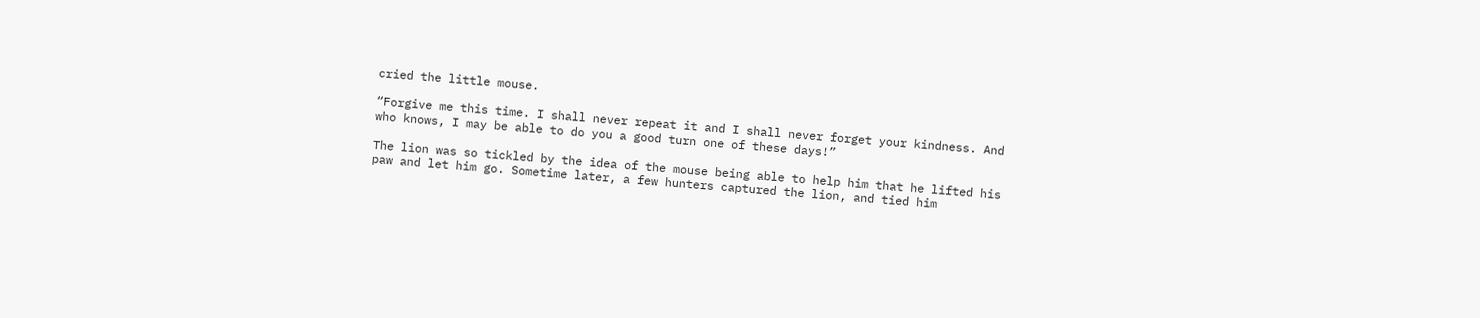cried the little mouse.

“Forgive me this time. I shall never repeat it and I shall never forget your kindness. And who knows, I may be able to do you a good turn one of these days!”

The lion was so tickled by the idea of the mouse being able to help him that he lifted his paw and let him go. Sometime later, a few hunters captured the lion, and tied him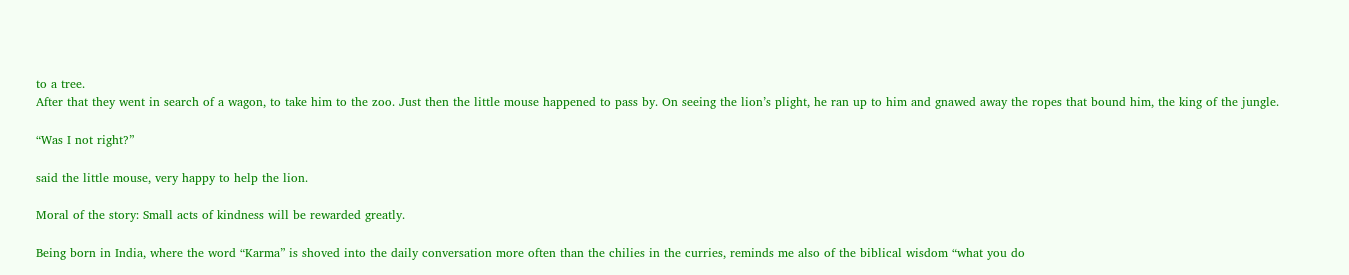to a tree.
After that they went in search of a wagon, to take him to the zoo. Just then the little mouse happened to pass by. On seeing the lion’s plight, he ran up to him and gnawed away the ropes that bound him, the king of the jungle.

“Was I not right?”

said the little mouse, very happy to help the lion.

Moral of the story: Small acts of kindness will be rewarded greatly.

Being born in India, where the word “Karma” is shoved into the daily conversation more often than the chilies in the curries, reminds me also of the biblical wisdom “what you do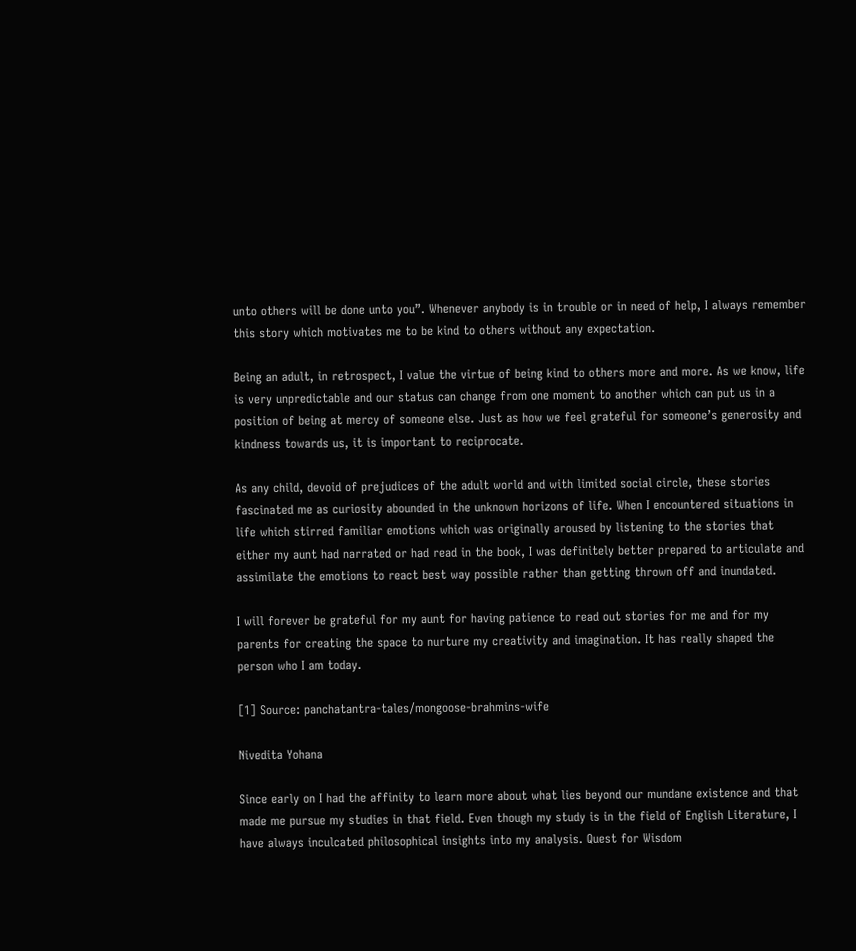unto others will be done unto you”. Whenever anybody is in trouble or in need of help, I always remember this story which motivates me to be kind to others without any expectation.

Being an adult, in retrospect, I value the virtue of being kind to others more and more. As we know, life is very unpredictable and our status can change from one moment to another which can put us in a position of being at mercy of someone else. Just as how we feel grateful for someone’s generosity and kindness towards us, it is important to reciprocate.

As any child, devoid of prejudices of the adult world and with limited social circle, these stories fascinated me as curiosity abounded in the unknown horizons of life. When I encountered situations in life which stirred familiar emotions which was originally aroused by listening to the stories that either my aunt had narrated or had read in the book, I was definitely better prepared to articulate and assimilate the emotions to react best way possible rather than getting thrown off and inundated.

I will forever be grateful for my aunt for having patience to read out stories for me and for my parents for creating the space to nurture my creativity and imagination. It has really shaped the person who I am today.

[1] Source: panchatantra-tales/mongoose-brahmins-wife

Nivedita Yohana

Since early on I had the affinity to learn more about what lies beyond our mundane existence and that made me pursue my studies in that field. Even though my study is in the field of English Literature, I have always inculcated philosophical insights into my analysis. Quest for Wisdom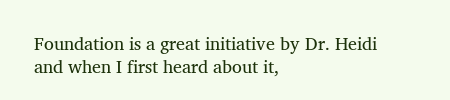Foundation is a great initiative by Dr. Heidi and when I first heard about it,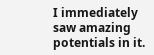I immediately saw amazing potentials in it.